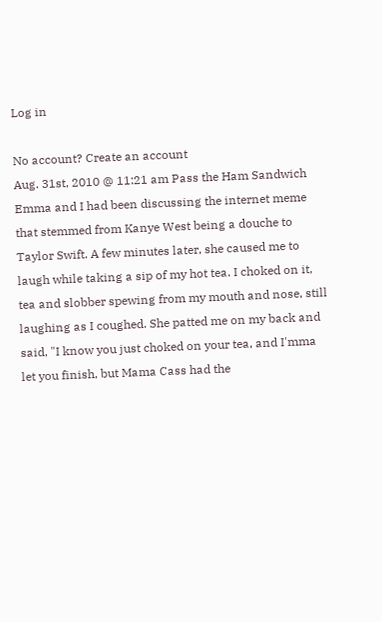Log in

No account? Create an account
Aug. 31st, 2010 @ 11:21 am Pass the Ham Sandwich
Emma and I had been discussing the internet meme that stemmed from Kanye West being a douche to Taylor Swift. A few minutes later, she caused me to laugh while taking a sip of my hot tea. I choked on it, tea and slobber spewing from my mouth and nose, still laughing as I coughed. She patted me on my back and said, "I know you just choked on your tea, and I'mma let you finish, but Mama Cass had the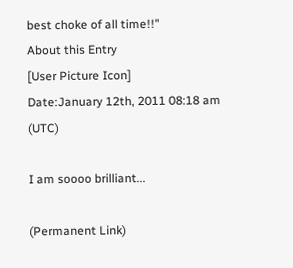best choke of all time!!"
About this Entry
[User Picture Icon]
Date:January 12th, 2011 08:18 am (UTC)

I am soooo brilliant...

(Permanent Link)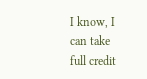I know, I can take full credit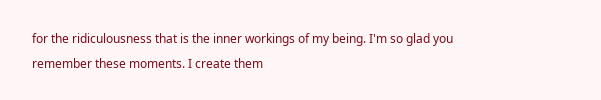for the ridiculousness that is the inner workings of my being. I'm so glad you remember these moments. I create them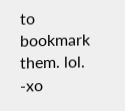to bookmark them. lol. -xo